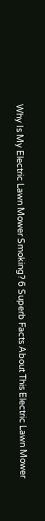Why Is My Electric Lawn Mower Smoking? 6 Superb Facts About This Electric Lawn Mower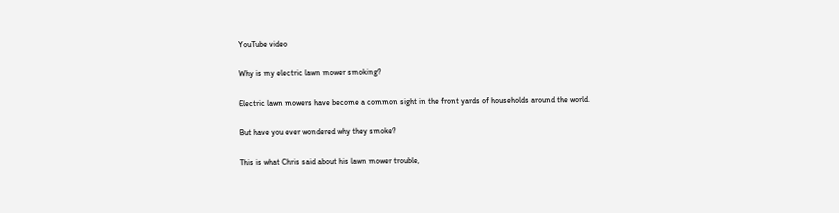YouTube video

Why is my electric lawn mower smoking?

Electric lawn mowers have become a common sight in the front yards of households around the world.

But have you ever wondered why they smoke?

This is what Chris said about his lawn mower trouble,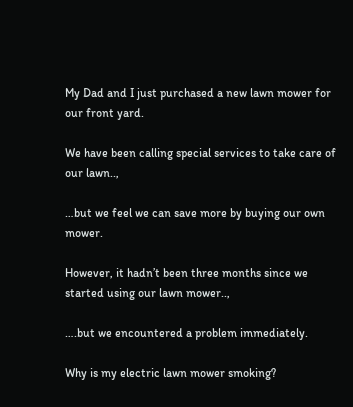My Dad and I just purchased a new lawn mower for our front yard.

We have been calling special services to take care of our lawn..,

…but we feel we can save more by buying our own mower.

However, it hadn’t been three months since we started using our lawn mower..,

….but we encountered a problem immediately.

Why is my electric lawn mower smoking?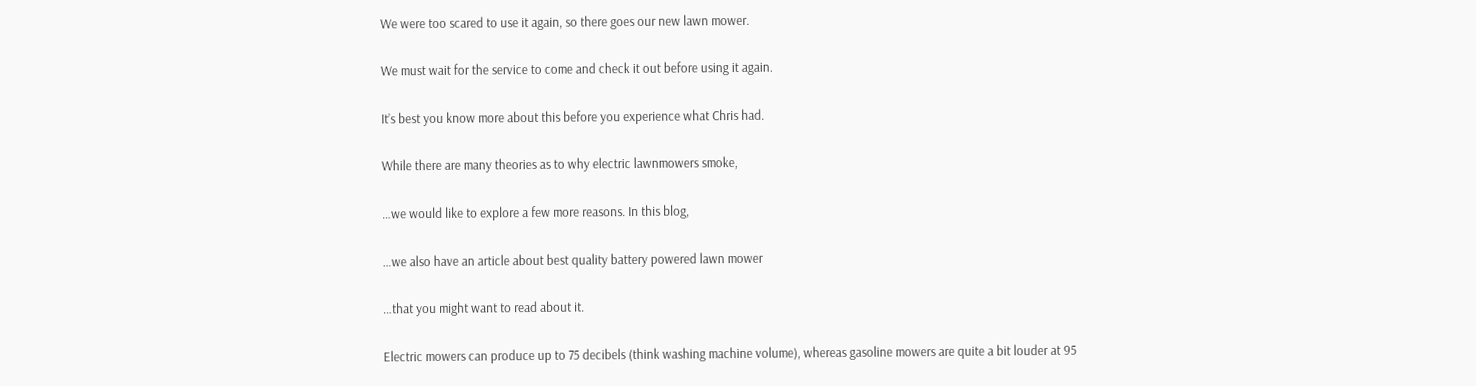We were too scared to use it again, so there goes our new lawn mower.

We must wait for the service to come and check it out before using it again.

It’s best you know more about this before you experience what Chris had.

While there are many theories as to why electric lawnmowers smoke,

…we would like to explore a few more reasons. In this blog,

…we also have an article about best quality battery powered lawn mower

…that you might want to read about it.

Electric mowers can produce up to 75 decibels (think washing machine volume), whereas gasoline mowers are quite a bit louder at 95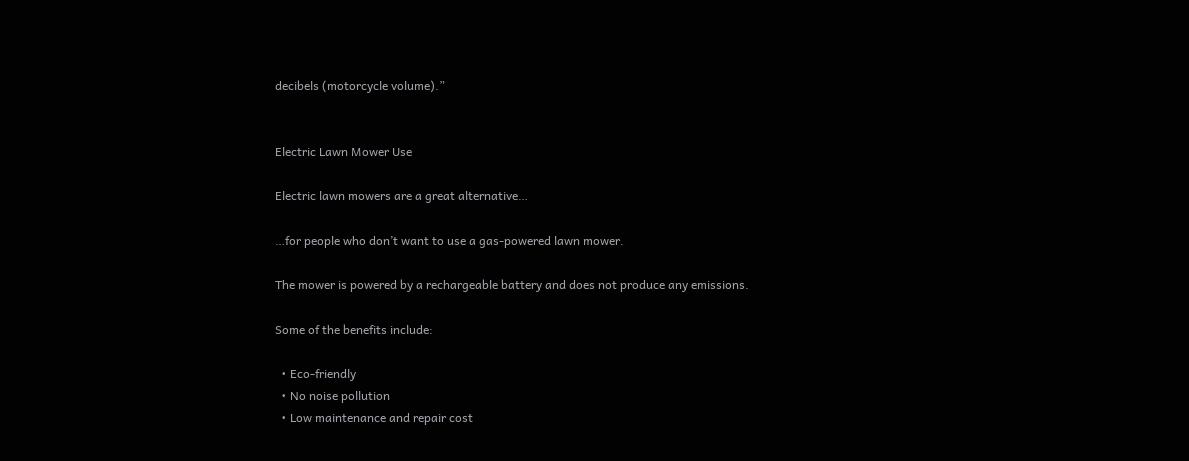decibels (motorcycle volume).”


Electric Lawn Mower Use

Electric lawn mowers are a great alternative…

…for people who don’t want to use a gas-powered lawn mower.

The mower is powered by a rechargeable battery and does not produce any emissions.

Some of the benefits include:

  • Eco-friendly
  • No noise pollution
  • Low maintenance and repair cost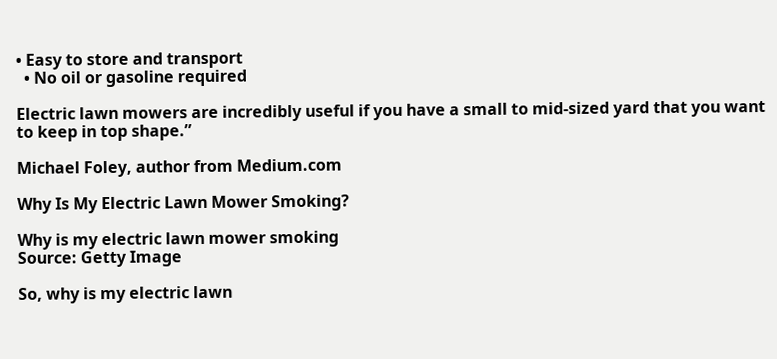• Easy to store and transport
  • No oil or gasoline required

Electric lawn mowers are incredibly useful if you have a small to mid-sized yard that you want to keep in top shape.”

Michael Foley, author from Medium.com

Why Is My Electric Lawn Mower Smoking?

Why is my electric lawn mower smoking
Source: Getty Image

So, why is my electric lawn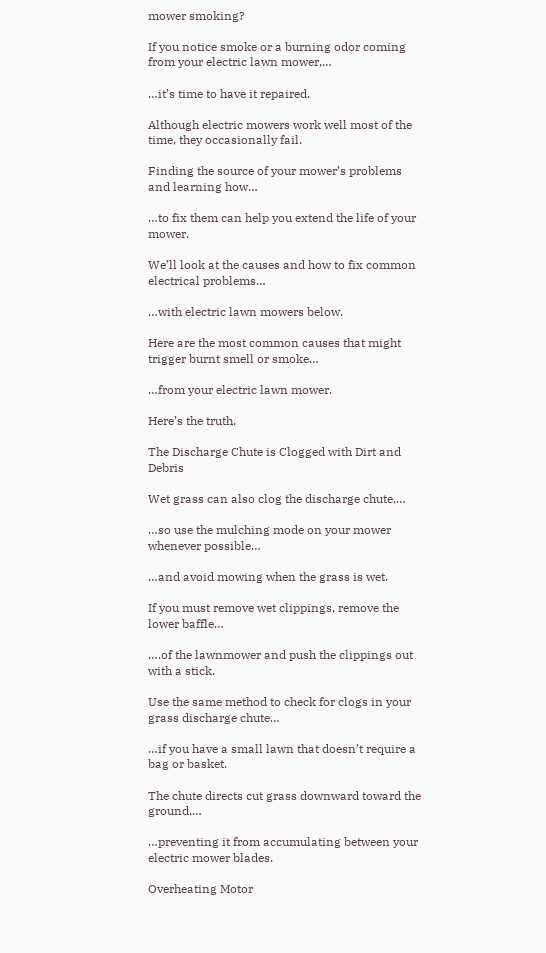mower smoking?

If you notice smoke or a burning odor coming from your electric lawn mower,…

…it’s time to have it repaired.

Although electric mowers work well most of the time, they occasionally fail.

Finding the source of your mower’s problems and learning how…

…to fix them can help you extend the life of your mower.

We’ll look at the causes and how to fix common electrical problems…

…with electric lawn mowers below.

Here are the most common causes that might trigger burnt smell or smoke…

…from your electric lawn mower.

Here’s the truth.

The Discharge Chute is Clogged with Dirt and Debris

Wet grass can also clog the discharge chute,…

…so use the mulching mode on your mower whenever possible…

…and avoid mowing when the grass is wet.

If you must remove wet clippings, remove the lower baffle…

….of the lawnmower and push the clippings out with a stick.

Use the same method to check for clogs in your grass discharge chute…

…if you have a small lawn that doesn’t require a bag or basket.

The chute directs cut grass downward toward the ground,…

…preventing it from accumulating between your electric mower blades.

Overheating Motor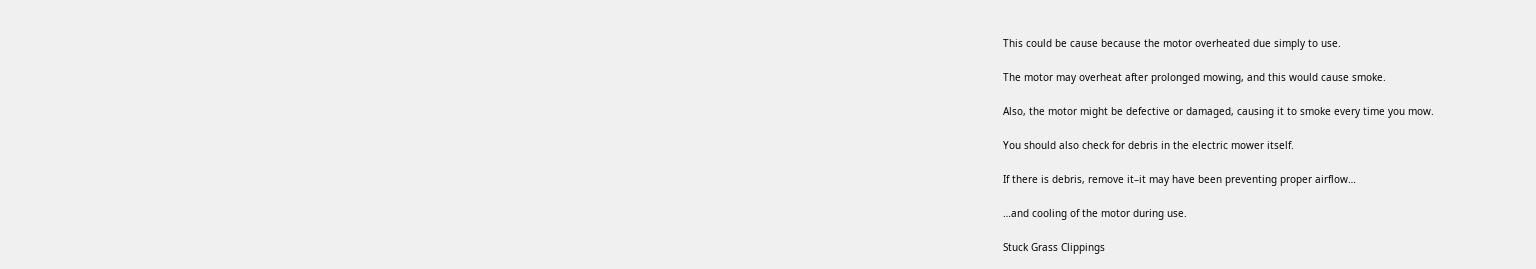This could be cause because the motor overheated due simply to use.

The motor may overheat after prolonged mowing, and this would cause smoke.

Also, the motor might be defective or damaged, causing it to smoke every time you mow.

You should also check for debris in the electric mower itself.

If there is debris, remove it–it may have been preventing proper airflow…

…and cooling of the motor during use.

Stuck Grass Clippings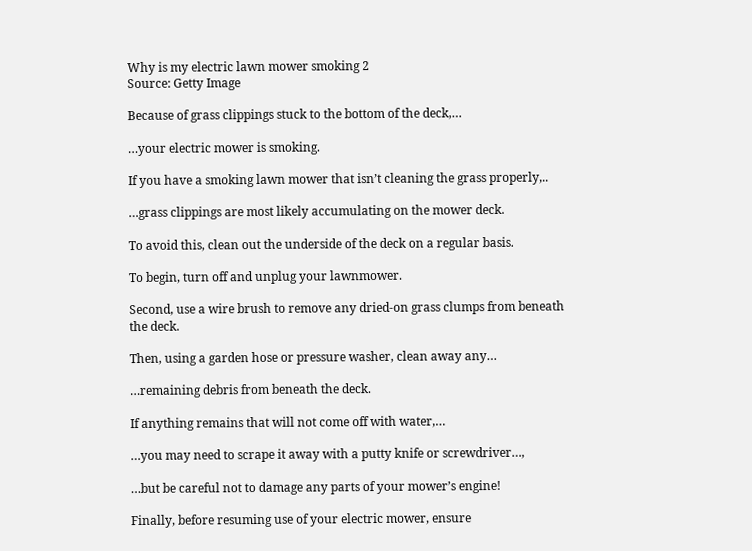Why is my electric lawn mower smoking 2
Source: Getty Image

Because of grass clippings stuck to the bottom of the deck,…

…your electric mower is smoking.

If you have a smoking lawn mower that isn’t cleaning the grass properly,..

…grass clippings are most likely accumulating on the mower deck.

To avoid this, clean out the underside of the deck on a regular basis.

To begin, turn off and unplug your lawnmower.

Second, use a wire brush to remove any dried-on grass clumps from beneath the deck.

Then, using a garden hose or pressure washer, clean away any…

…remaining debris from beneath the deck.

If anything remains that will not come off with water,…

…you may need to scrape it away with a putty knife or screwdriver…,

…but be careful not to damage any parts of your mower’s engine!

Finally, before resuming use of your electric mower, ensure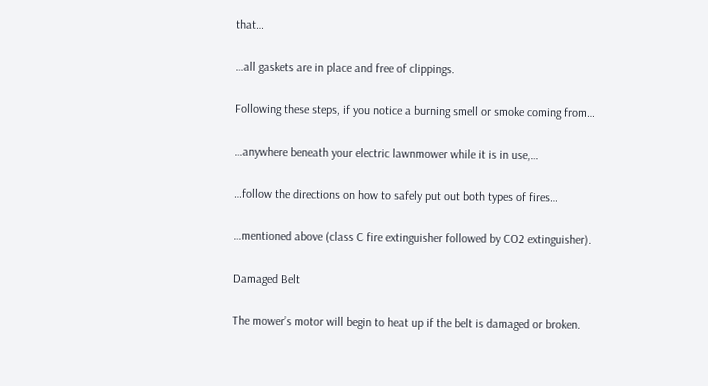that…

…all gaskets are in place and free of clippings.

Following these steps, if you notice a burning smell or smoke coming from…

…anywhere beneath your electric lawnmower while it is in use,…

…follow the directions on how to safely put out both types of fires…

…mentioned above (class C fire extinguisher followed by CO2 extinguisher).

Damaged Belt

The mower’s motor will begin to heat up if the belt is damaged or broken.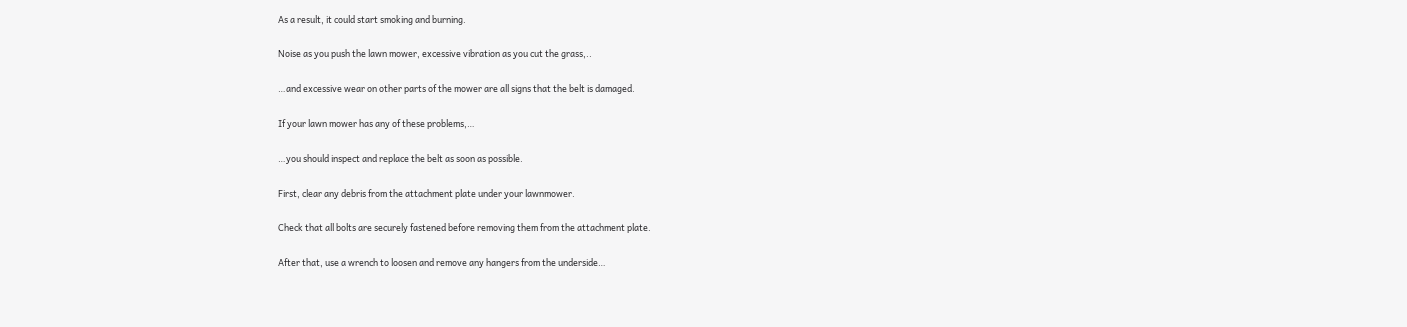As a result, it could start smoking and burning.

Noise as you push the lawn mower, excessive vibration as you cut the grass,..

…and excessive wear on other parts of the mower are all signs that the belt is damaged.

If your lawn mower has any of these problems,…

…you should inspect and replace the belt as soon as possible.

First, clear any debris from the attachment plate under your lawnmower.

Check that all bolts are securely fastened before removing them from the attachment plate.

After that, use a wrench to loosen and remove any hangers from the underside…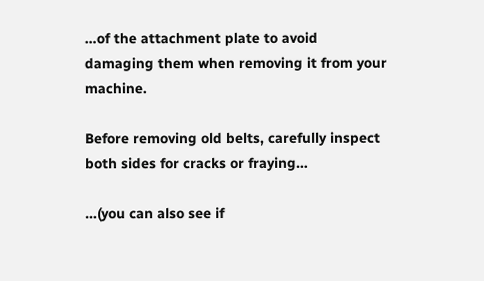…of the attachment plate to avoid damaging them when removing it from your machine.

Before removing old belts, carefully inspect both sides for cracks or fraying…

…(you can also see if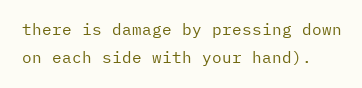there is damage by pressing down on each side with your hand).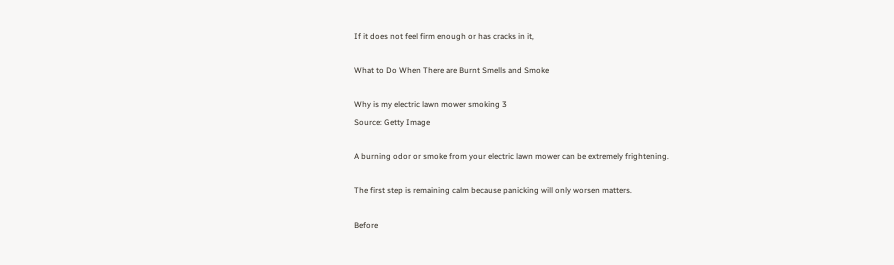If it does not feel firm enough or has cracks in it,

What to Do When There are Burnt Smells and Smoke

Why is my electric lawn mower smoking 3
Source: Getty Image

A burning odor or smoke from your electric lawn mower can be extremely frightening.

The first step is remaining calm because panicking will only worsen matters.

Before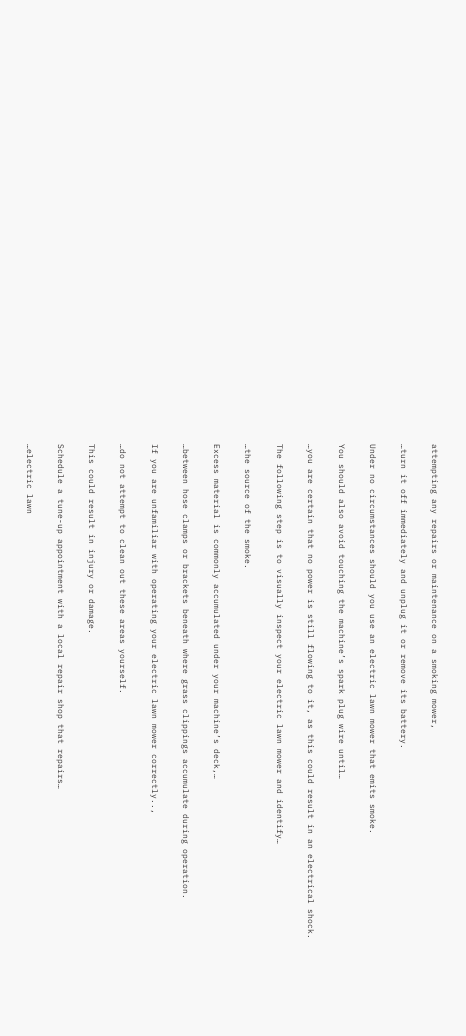attempting any repairs or maintenance on a smoking mower,

…turn it off immediately and unplug it or remove its battery.

Under no circumstances should you use an electric lawn mower that emits smoke.

You should also avoid touching the machine’s spark plug wire until…

…you are certain that no power is still flowing to it, as this could result in an electrical shock.

The following step is to visually inspect your electric lawn mower and identify…

…the source of the smoke.

Excess material is commonly accumulated under your machine’s deck,…

…between hose clamps or brackets beneath where grass clippings accumulate during operation.

If you are unfamiliar with operating your electric lawn mower correctly..,

…do not attempt to clean out these areas yourself.

This could result in injury or damage.

Schedule a tune-up appointment with a local repair shop that repairs…

…electric lawn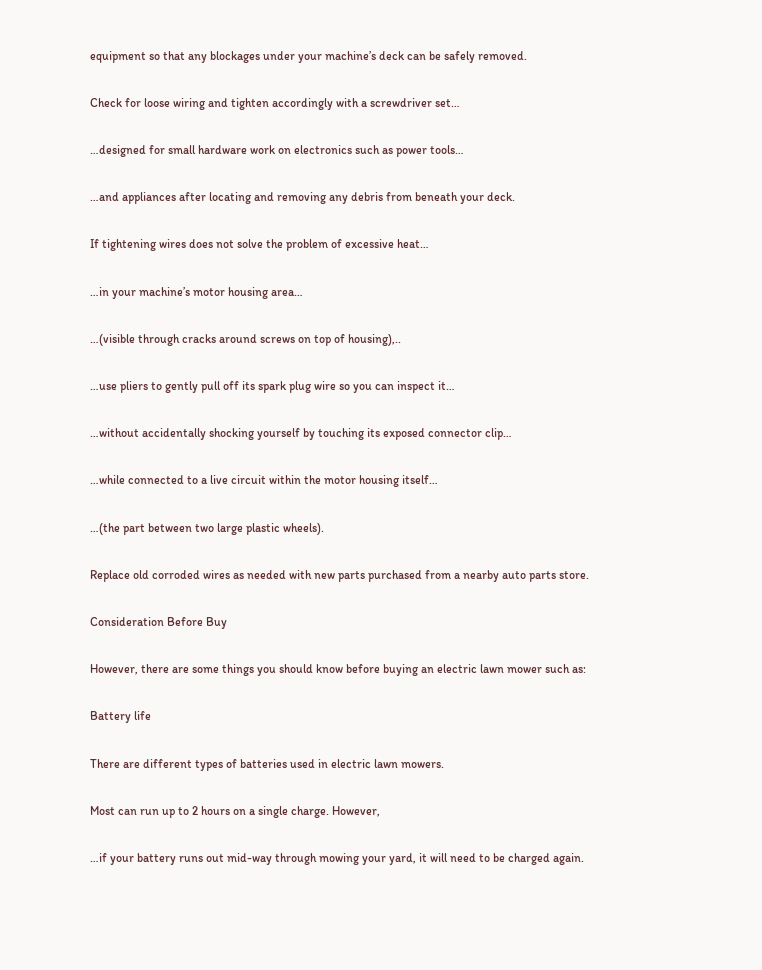equipment so that any blockages under your machine’s deck can be safely removed.

Check for loose wiring and tighten accordingly with a screwdriver set…

…designed for small hardware work on electronics such as power tools…

…and appliances after locating and removing any debris from beneath your deck.

If tightening wires does not solve the problem of excessive heat…

…in your machine’s motor housing area…

…(visible through cracks around screws on top of housing),..

…use pliers to gently pull off its spark plug wire so you can inspect it…

…without accidentally shocking yourself by touching its exposed connector clip…

…while connected to a live circuit within the motor housing itself…

…(the part between two large plastic wheels).

Replace old corroded wires as needed with new parts purchased from a nearby auto parts store.

Consideration Before Buy

However, there are some things you should know before buying an electric lawn mower such as:

Battery life

There are different types of batteries used in electric lawn mowers.

Most can run up to 2 hours on a single charge. However,

…if your battery runs out mid-way through mowing your yard, it will need to be charged again.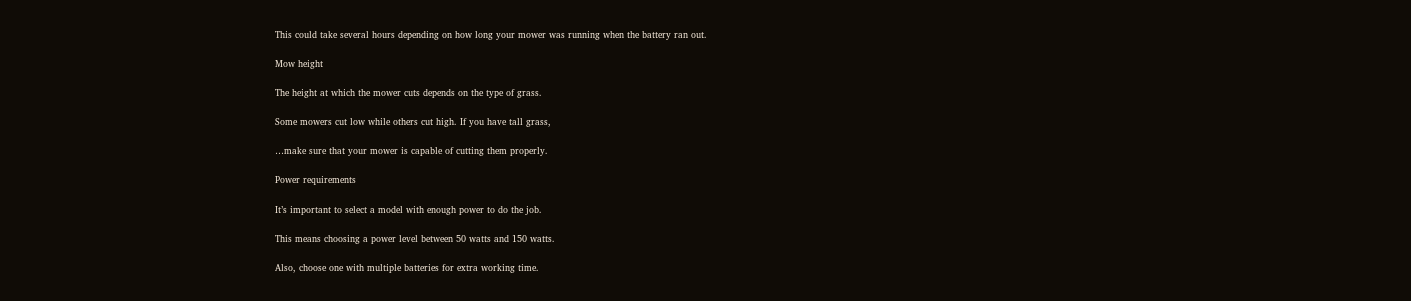This could take several hours depending on how long your mower was running when the battery ran out.

Mow height

The height at which the mower cuts depends on the type of grass.

Some mowers cut low while others cut high. If you have tall grass,

…make sure that your mower is capable of cutting them properly.

Power requirements

It’s important to select a model with enough power to do the job.

This means choosing a power level between 50 watts and 150 watts.

Also, choose one with multiple batteries for extra working time.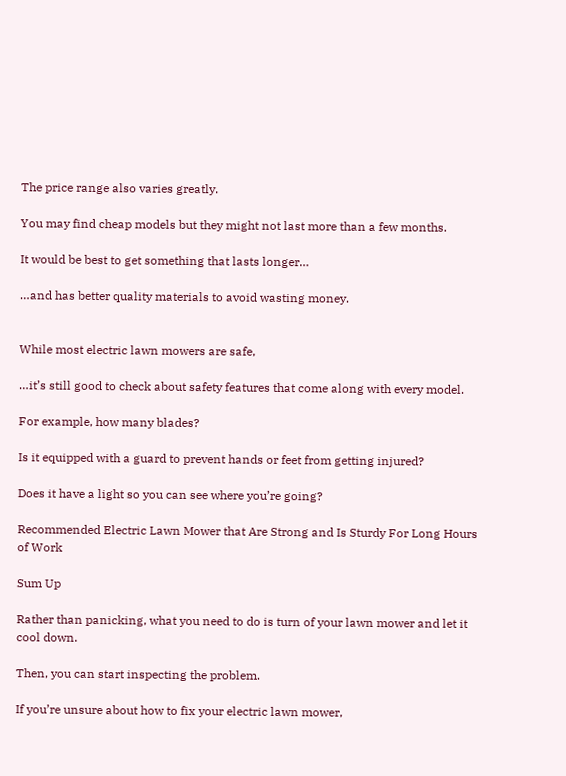The price range also varies greatly.

You may find cheap models but they might not last more than a few months.

It would be best to get something that lasts longer…

…and has better quality materials to avoid wasting money.


While most electric lawn mowers are safe,

…it’s still good to check about safety features that come along with every model.

For example, how many blades?

Is it equipped with a guard to prevent hands or feet from getting injured?

Does it have a light so you can see where you’re going?

Recommended Electric Lawn Mower that Are Strong and Is Sturdy For Long Hours of Work

Sum Up

Rather than panicking, what you need to do is turn of your lawn mower and let it cool down.

Then, you can start inspecting the problem.

If you’re unsure about how to fix your electric lawn mower,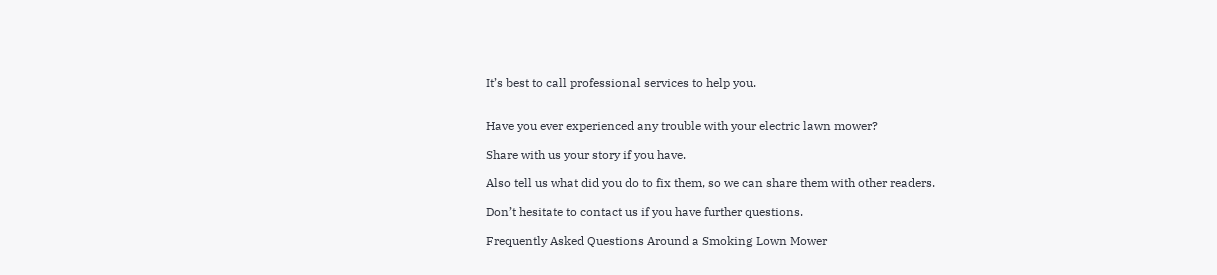It’s best to call professional services to help you.


Have you ever experienced any trouble with your electric lawn mower?

Share with us your story if you have.

Also tell us what did you do to fix them, so we can share them with other readers.

Don’t hesitate to contact us if you have further questions.

Frequently Asked Questions Around a Smoking Lown Mower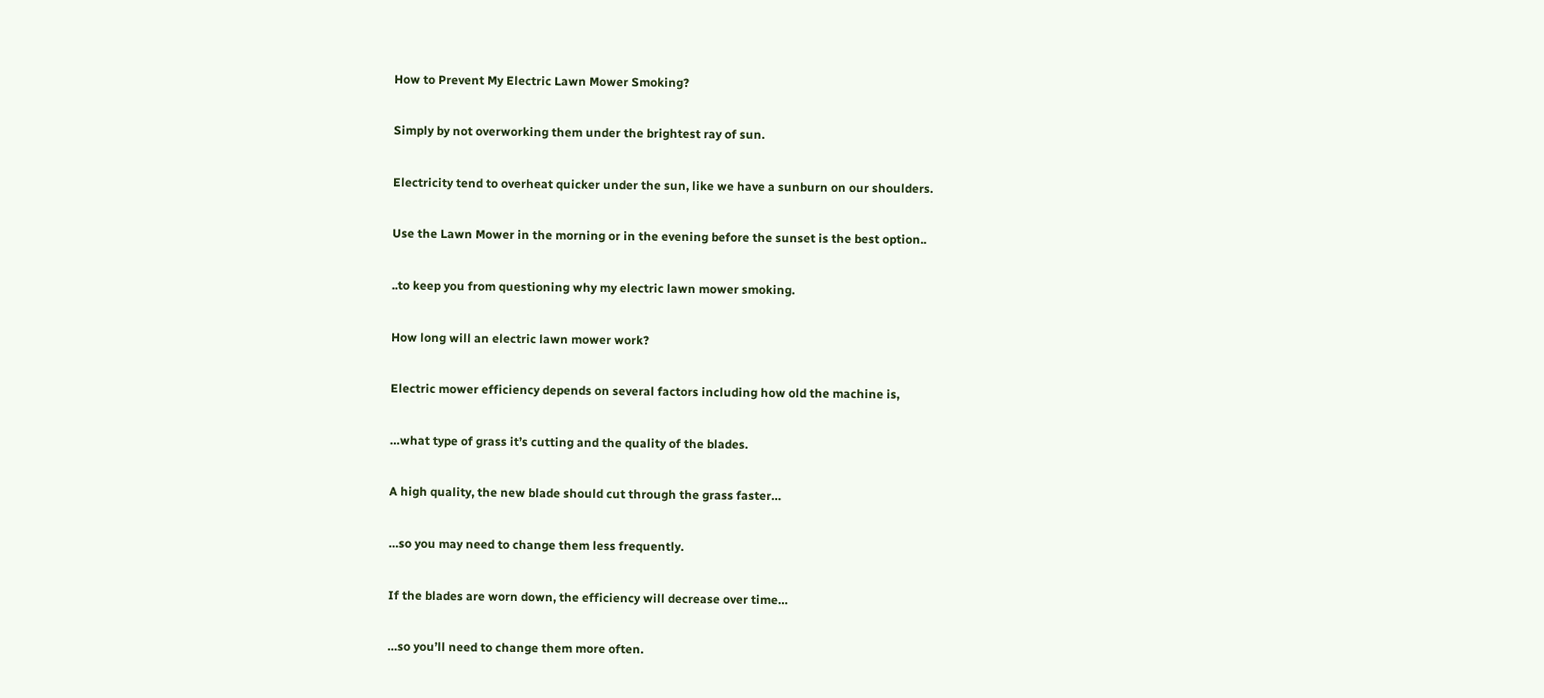How to Prevent My Electric Lawn Mower Smoking?

Simply by not overworking them under the brightest ray of sun.

Electricity tend to overheat quicker under the sun, like we have a sunburn on our shoulders.

Use the Lawn Mower in the morning or in the evening before the sunset is the best option..

..to keep you from questioning why my electric lawn mower smoking.

How long will an electric lawn mower work?

Electric mower efficiency depends on several factors including how old the machine is,

…what type of grass it’s cutting and the quality of the blades.

A high quality, the new blade should cut through the grass faster…

…so you may need to change them less frequently.

If the blades are worn down, the efficiency will decrease over time…

…so you’ll need to change them more often.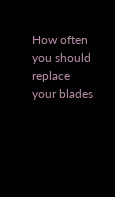How often you should replace your blades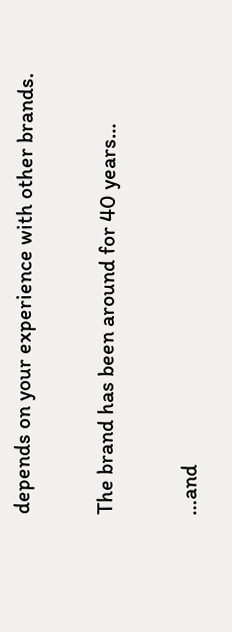depends on your experience with other brands.

The brand has been around for 40 years…

…and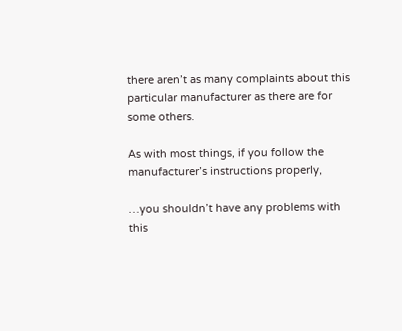there aren’t as many complaints about this particular manufacturer as there are for some others.

As with most things, if you follow the manufacturer’s instructions properly,

…you shouldn’t have any problems with this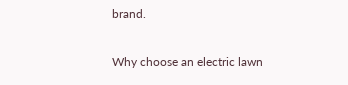brand.

Why choose an electric lawn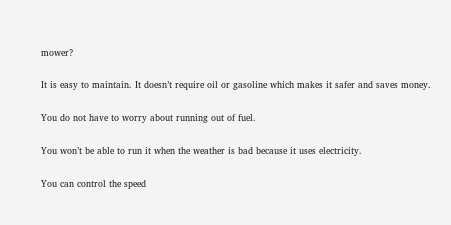mower?

It is easy to maintain. It doesn’t require oil or gasoline which makes it safer and saves money.

You do not have to worry about running out of fuel.

You won’t be able to run it when the weather is bad because it uses electricity.

You can control the speed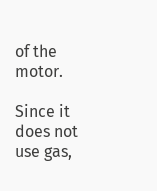of the motor.

Since it does not use gas,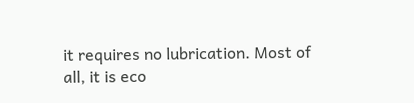it requires no lubrication. Most of all, it is eco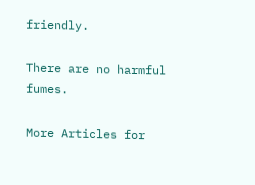friendly.

There are no harmful fumes.

More Articles for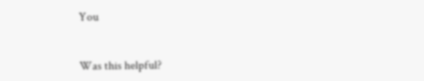You


Was this helpful?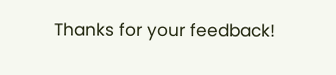Thanks for your feedback!